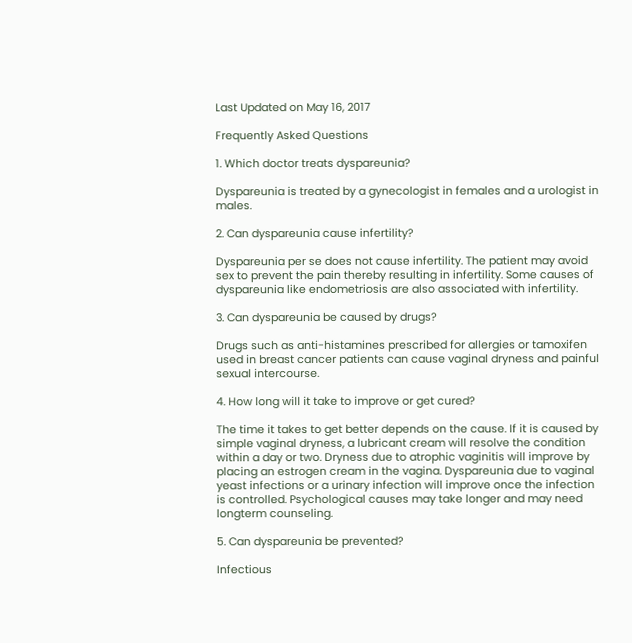Last Updated on May 16, 2017

Frequently Asked Questions

1. Which doctor treats dyspareunia?

Dyspareunia is treated by a gynecologist in females and a urologist in males.

2. Can dyspareunia cause infertility?

Dyspareunia per se does not cause infertility. The patient may avoid sex to prevent the pain thereby resulting in infertility. Some causes of dyspareunia like endometriosis are also associated with infertility.

3. Can dyspareunia be caused by drugs?

Drugs such as anti-histamines prescribed for allergies or tamoxifen used in breast cancer patients can cause vaginal dryness and painful sexual intercourse.

4. How long will it take to improve or get cured?

The time it takes to get better depends on the cause. If it is caused by simple vaginal dryness, a lubricant cream will resolve the condition within a day or two. Dryness due to atrophic vaginitis will improve by placing an estrogen cream in the vagina. Dyspareunia due to vaginal yeast infections or a urinary infection will improve once the infection is controlled. Psychological causes may take longer and may need longterm counseling.

5. Can dyspareunia be prevented?

Infectious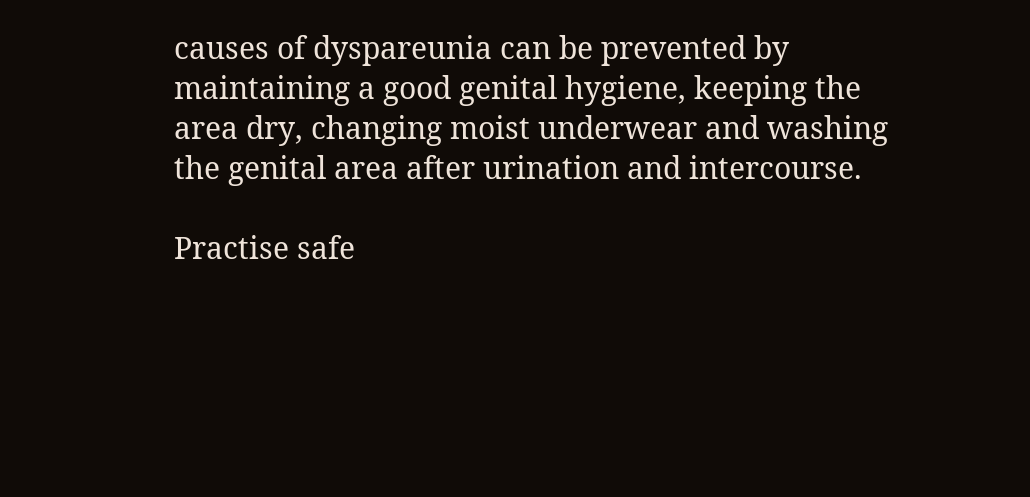causes of dyspareunia can be prevented by maintaining a good genital hygiene, keeping the area dry, changing moist underwear and washing the genital area after urination and intercourse.

Practise safe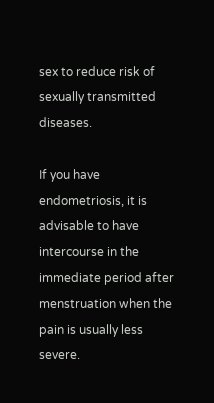sex to reduce risk of sexually transmitted diseases.

If you have endometriosis, it is advisable to have intercourse in the immediate period after menstruation when the pain is usually less severe.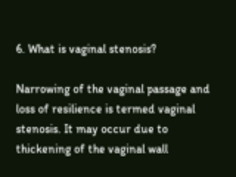6. What is vaginal stenosis?

Narrowing of the vaginal passage and loss of resilience is termed vaginal stenosis. It may occur due to thickening of the vaginal wall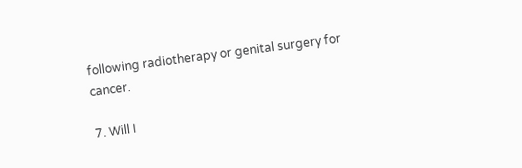following radiotherapy or genital surgery for cancer.

7. Will I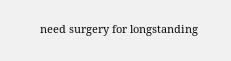need surgery for longstanding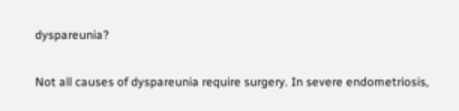dyspareunia?

Not all causes of dyspareunia require surgery. In severe endometriosis,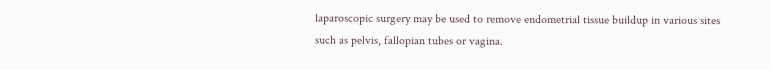laparoscopic surgery may be used to remove endometrial tissue buildup in various sites such as pelvis, fallopian tubes or vagina.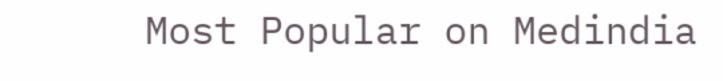Most Popular on Medindia